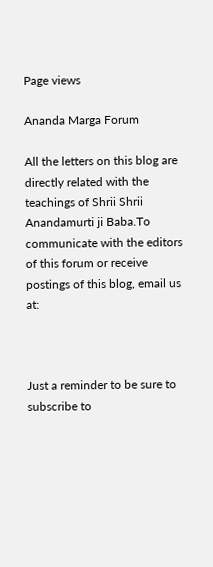Page views

Ananda Marga Forum

All the letters on this blog are directly related with the teachings of Shrii Shrii Anandamurti ji Baba.To communicate with the editors of this forum or receive postings of this blog, email us at:



Just a reminder to be sure to subscribe to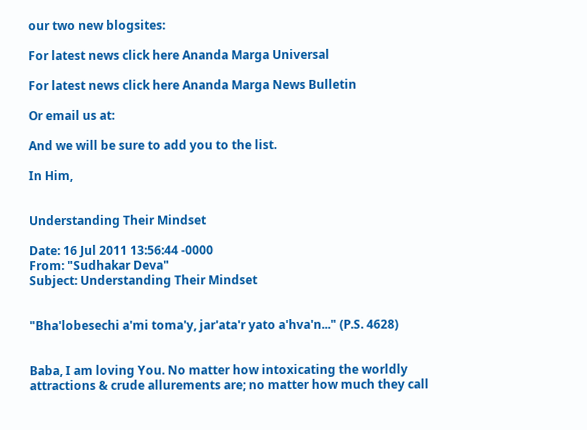our two new blogsites:

For latest news click here Ananda Marga Universal

For latest news click here Ananda Marga News Bulletin

Or email us at:

And we will be sure to add you to the list.

In Him,


Understanding Their Mindset

Date: 16 Jul 2011 13:56:44 -0000
From: "Sudhakar Deva"
Subject: Understanding Their Mindset


"Bha'lobesechi a'mi toma'y, jar'ata'r yato a'hva'n..." (P.S. 4628)


Baba, I am loving You. No matter how intoxicating the worldly
attractions & crude allurements are; no matter how much they call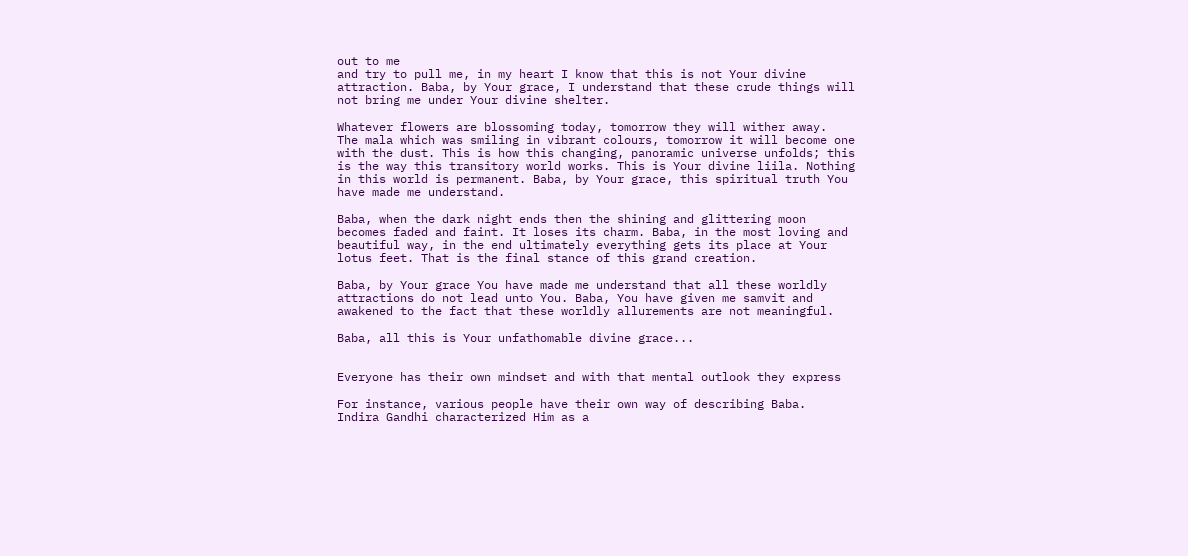out to me
and try to pull me, in my heart I know that this is not Your divine
attraction. Baba, by Your grace, I understand that these crude things will
not bring me under Your divine shelter.

Whatever flowers are blossoming today, tomorrow they will wither away.
The mala which was smiling in vibrant colours, tomorrow it will become one
with the dust. This is how this changing, panoramic universe unfolds; this
is the way this transitory world works. This is Your divine liila. Nothing
in this world is permanent. Baba, by Your grace, this spiritual truth You
have made me understand.

Baba, when the dark night ends then the shining and glittering moon
becomes faded and faint. It loses its charm. Baba, in the most loving and
beautiful way, in the end ultimately everything gets its place at Your
lotus feet. That is the final stance of this grand creation.

Baba, by Your grace You have made me understand that all these worldly
attractions do not lead unto You. Baba, You have given me samvit and
awakened to the fact that these worldly allurements are not meaningful.

Baba, all this is Your unfathomable divine grace...


Everyone has their own mindset and with that mental outlook they express

For instance, various people have their own way of describing Baba.
Indira Gandhi characterized Him as a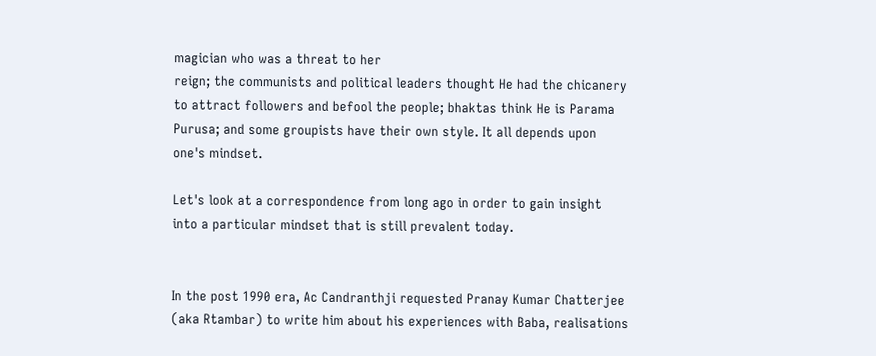magician who was a threat to her
reign; the communists and political leaders thought He had the chicanery
to attract followers and befool the people; bhaktas think He is Parama
Purusa; and some groupists have their own style. It all depends upon
one's mindset.

Let's look at a correspondence from long ago in order to gain insight
into a particular mindset that is still prevalent today.


In the post 1990 era, Ac Candranthji requested Pranay Kumar Chatterjee
(aka Rtambar) to write him about his experiences with Baba, realisations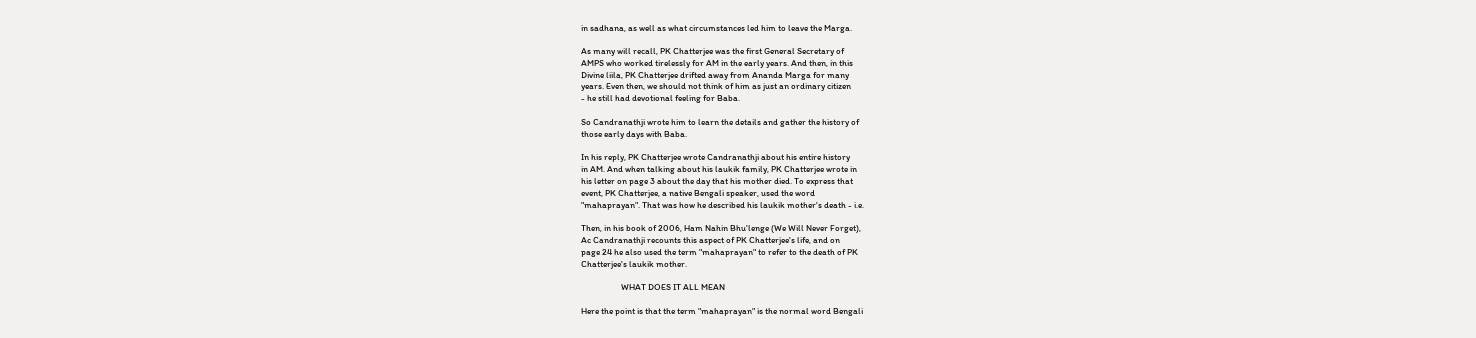in sadhana, as well as what circumstances led him to leave the Marga.

As many will recall, PK Chatterjee was the first General Secretary of
AMPS who worked tirelessly for AM in the early years. And then, in this
Divine liila, PK Chatterjee drifted away from Ananda Marga for many
years. Even then, we should not think of him as just an ordinary citizen
- he still had devotional feeling for Baba.

So Candranathji wrote him to learn the details and gather the history of
those early days with Baba.

In his reply, PK Chatterjee wrote Candranathji about his entire history
in AM. And when talking about his laukik family, PK Chatterjee wrote in
his letter on page 3 about the day that his mother died. To express that
event, PK Chatterjee, a native Bengali speaker, used the word
"mahaprayan". That was how he described his laukik mother's death - i.e.

Then, in his book of 2006, Ham Nahin Bhu'lenge (We Will Never Forget),
Ac Candranathji recounts this aspect of PK Chatterjee's life, and on
page 24 he also used the term "mahaprayan" to refer to the death of PK
Chatterjee's laukik mother.

                    WHAT DOES IT ALL MEAN

Here the point is that the term "mahaprayan" is the normal word Bengali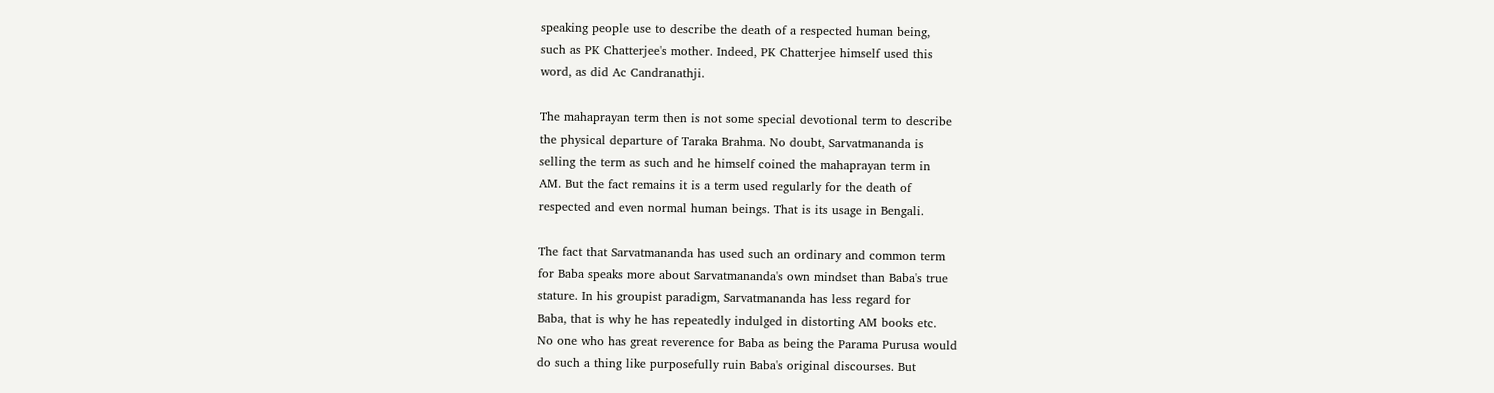speaking people use to describe the death of a respected human being,
such as PK Chatterjee's mother. Indeed, PK Chatterjee himself used this
word, as did Ac Candranathji.

The mahaprayan term then is not some special devotional term to describe
the physical departure of Taraka Brahma. No doubt, Sarvatmananda is
selling the term as such and he himself coined the mahaprayan term in
AM. But the fact remains it is a term used regularly for the death of
respected and even normal human beings. That is its usage in Bengali.

The fact that Sarvatmananda has used such an ordinary and common term
for Baba speaks more about Sarvatmananda's own mindset than Baba's true
stature. In his groupist paradigm, Sarvatmananda has less regard for
Baba, that is why he has repeatedly indulged in distorting AM books etc.
No one who has great reverence for Baba as being the Parama Purusa would
do such a thing like purposefully ruin Baba's original discourses. But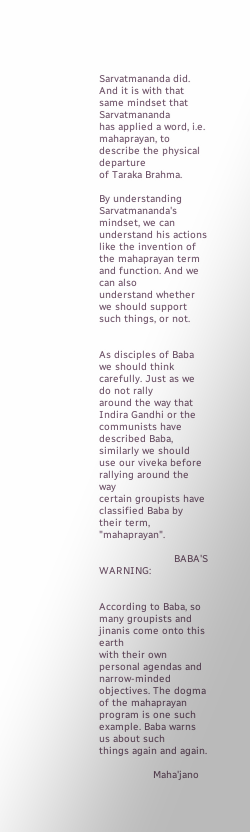Sarvatmananda did. And it is with that same mindset that Sarvatmananda
has applied a word, i.e. mahaprayan, to describe the physical departure
of Taraka Brahma.

By understanding Sarvatmananda's mindset, we can understand his actions
like the invention of the mahaprayan term and function. And we can also
understand whether we should support such things, or not.


As disciples of Baba we should think carefully. Just as we do not rally
around the way that Indira Gandhi or the communists have described Baba,
similarly we should use our viveka before rallying around the way
certain groupists have classified Baba by their term, "mahaprayan".

                         BABA'S WARNING:


According to Baba, so many groupists and jinanis come onto this earth
with their own personal agendas and narrow-minded objectives. The dogma
of the mahaprayan program is one such example. Baba warns us about such
things again and again.

                  Maha'jano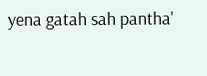yena gatah sah pantha'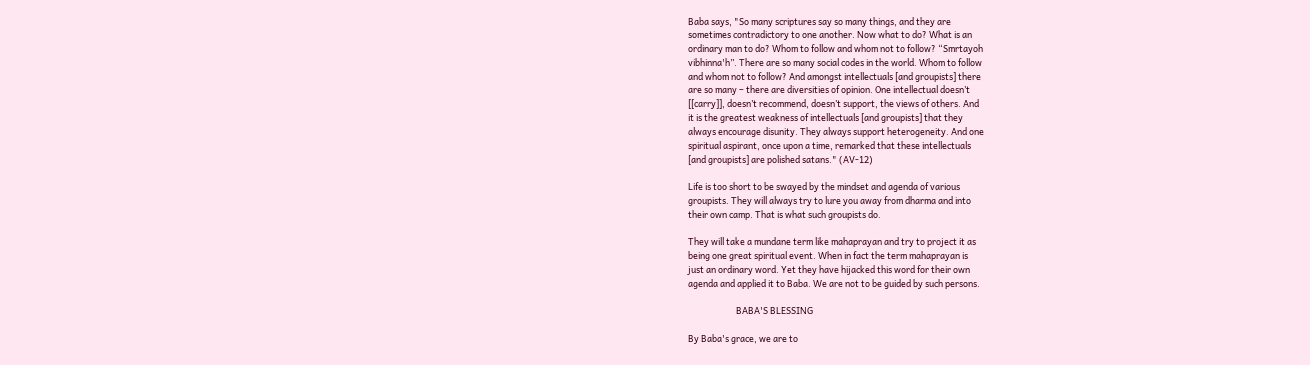Baba says, "So many scriptures say so many things, and they are
sometimes contradictory to one another. Now what to do? What is an
ordinary man to do? Whom to follow and whom not to follow? “Smrtayoh
vibhinna'h”. There are so many social codes in the world. Whom to follow
and whom not to follow? And amongst intellectuals [and groupists] there
are so many – there are diversities of opinion. One intellectual doesn’t
[[carry]], doesn’t recommend, doesn’t support, the views of others. And
it is the greatest weakness of intellectuals [and groupists] that they
always encourage disunity. They always support heterogeneity. And one
spiritual aspirant, once upon a time, remarked that these intellectuals
[and groupists] are polished satans." (AV-12)

Life is too short to be swayed by the mindset and agenda of various
groupists. They will always try to lure you away from dharma and into
their own camp. That is what such groupists do.

They will take a mundane term like mahaprayan and try to project it as
being one great spiritual event. When in fact the term mahaprayan is
just an ordinary word. Yet they have hijacked this word for their own
agenda and applied it to Baba. We are not to be guided by such persons.

                        BABA'S BLESSING

By Baba's grace, we are to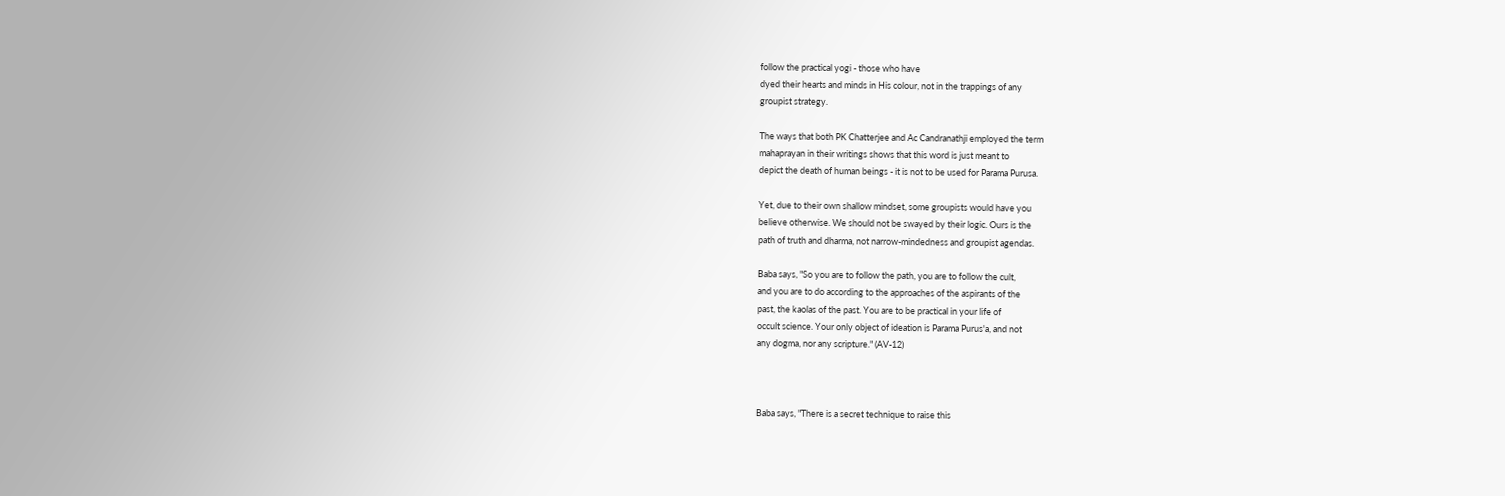follow the practical yogi - those who have
dyed their hearts and minds in His colour, not in the trappings of any
groupist strategy.

The ways that both PK Chatterjee and Ac Candranathji employed the term
mahaprayan in their writings shows that this word is just meant to
depict the death of human beings - it is not to be used for Parama Purusa.

Yet, due to their own shallow mindset, some groupists would have you
believe otherwise. We should not be swayed by their logic. Ours is the
path of truth and dharma, not narrow-mindedness and groupist agendas.

Baba says, "So you are to follow the path, you are to follow the cult,
and you are to do according to the approaches of the aspirants of the
past, the kaolas of the past. You are to be practical in your life of
occult science. Your only object of ideation is Parama Purus'a, and not
any dogma, nor any scripture." (AV-12)



Baba says, "There is a secret technique to raise this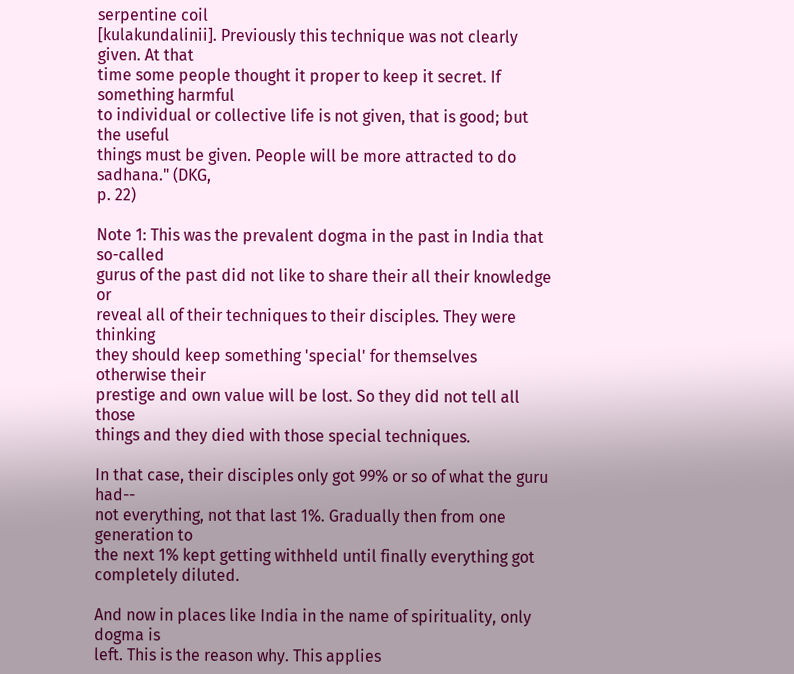serpentine coil
[kulakundalinii]. Previously this technique was not clearly given. At that
time some people thought it proper to keep it secret. If something harmful
to individual or collective life is not given, that is good; but the useful
things must be given. People will be more attracted to do sadhana." (DKG,
p. 22)

Note 1: This was the prevalent dogma in the past in India that so-called
gurus of the past did not like to share their all their knowledge or
reveal all of their techniques to their disciples. They were thinking
they should keep something 'special' for themselves otherwise their
prestige and own value will be lost. So they did not tell all those
things and they died with those special techniques.

In that case, their disciples only got 99% or so of what the guru had--
not everything, not that last 1%. Gradually then from one generation to
the next 1% kept getting withheld until finally everything got
completely diluted.

And now in places like India in the name of spirituality, only dogma is
left. This is the reason why. This applies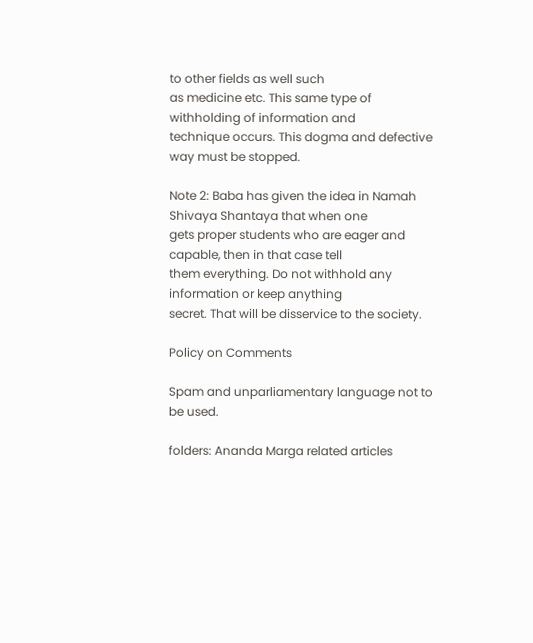to other fields as well such
as medicine etc. This same type of withholding of information and
technique occurs. This dogma and defective way must be stopped.

Note 2: Baba has given the idea in Namah Shivaya Shantaya that when one
gets proper students who are eager and capable, then in that case tell
them everything. Do not withhold any information or keep anything
secret. That will be disservice to the society.

Policy on Comments

Spam and unparliamentary language not to be used.

folders: Ananda Marga related articles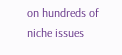on hundreds of niche issues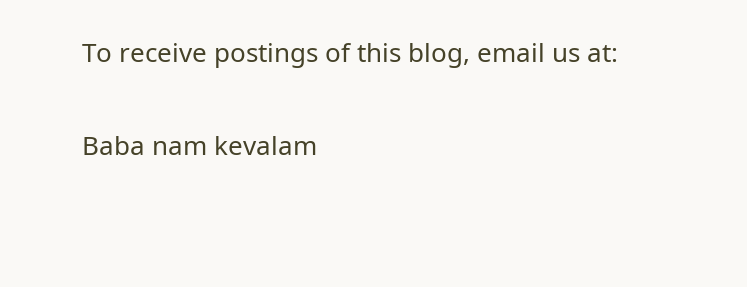To receive postings of this blog, email us at:

Baba nam kevalam